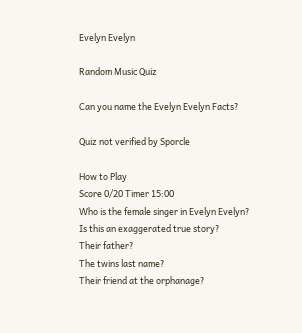Evelyn Evelyn

Random Music Quiz

Can you name the Evelyn Evelyn Facts?

Quiz not verified by Sporcle

How to Play
Score 0/20 Timer 15:00
Who is the female singer in Evelyn Evelyn?
Is this an exaggerated true story?
Their father?
The twins last name?
Their friend at the orphanage?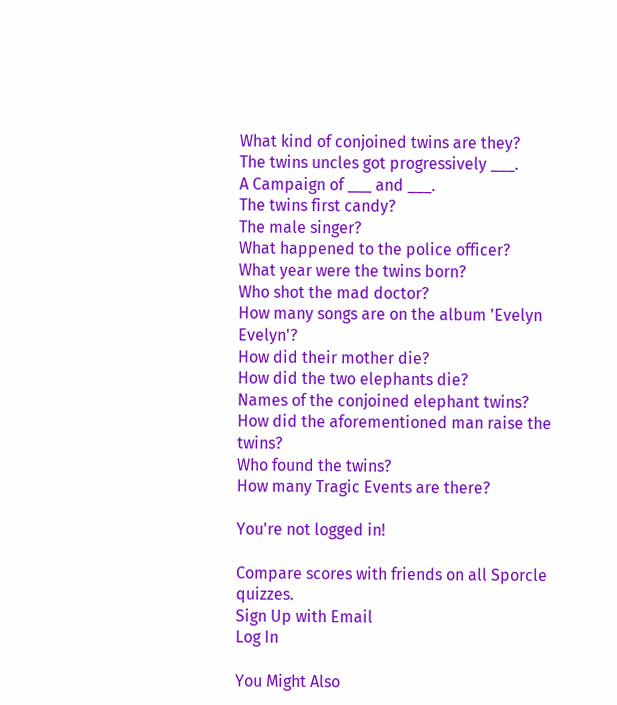What kind of conjoined twins are they?
The twins uncles got progressively ___.
A Campaign of ___ and ___.
The twins first candy?
The male singer?
What happened to the police officer?
What year were the twins born?
Who shot the mad doctor?
How many songs are on the album 'Evelyn Evelyn'?
How did their mother die?
How did the two elephants die?
Names of the conjoined elephant twins?
How did the aforementioned man raise the twins?
Who found the twins?
How many Tragic Events are there?

You're not logged in!

Compare scores with friends on all Sporcle quizzes.
Sign Up with Email
Log In

You Might Also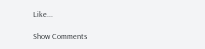Like...

Show Comments